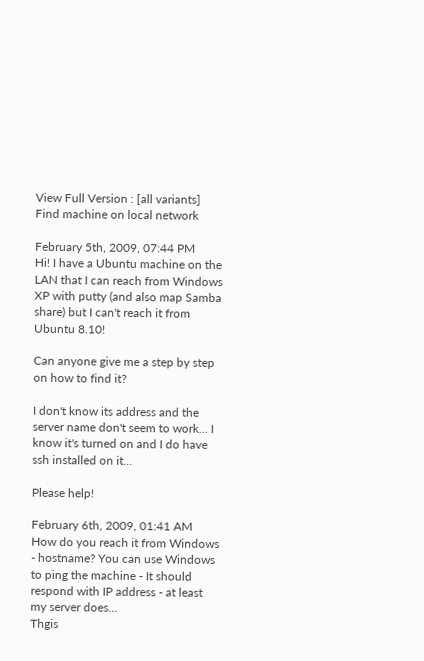View Full Version : [all variants] Find machine on local network

February 5th, 2009, 07:44 PM
Hi! I have a Ubuntu machine on the LAN that I can reach from Windows XP with putty (and also map Samba share) but I can't reach it from Ubuntu 8.10!

Can anyone give me a step by step on how to find it?

I don't know its address and the server name don't seem to work... I know it's turned on and I do have ssh installed on it...

Please help!

February 6th, 2009, 01:41 AM
How do you reach it from Windows - hostname? You can use Windows to ping the machine - It should respond with IP address - at least my server does...
Thgis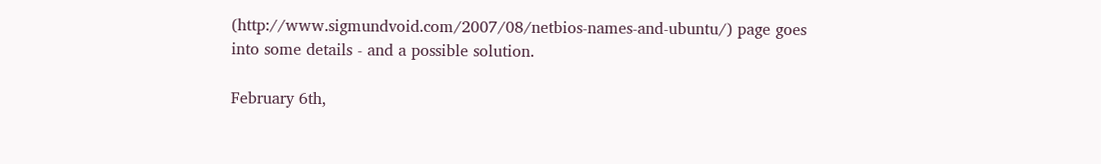(http://www.sigmundvoid.com/2007/08/netbios-names-and-ubuntu/) page goes into some details - and a possible solution.

February 6th,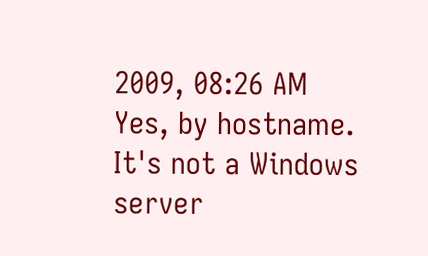2009, 08:26 AM
Yes, by hostname. It's not a Windows server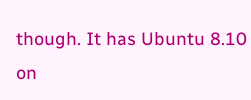though. It has Ubuntu 8.10 on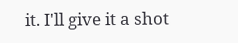it. I'll give it a shot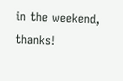in the weekend, thanks!